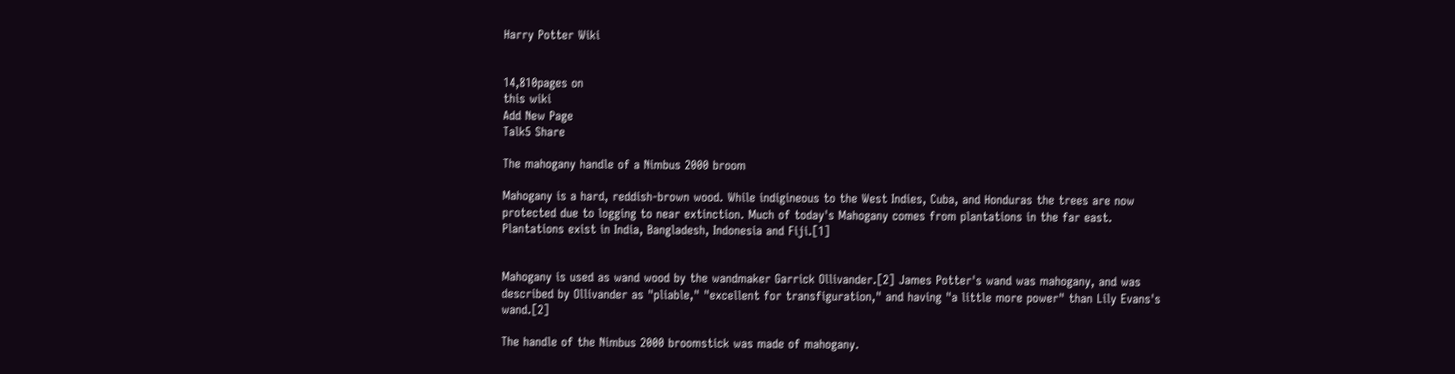Harry Potter Wiki


14,810pages on
this wiki
Add New Page
Talk5 Share

The mahogany handle of a Nimbus 2000 broom

Mahogany is a hard, reddish-brown wood. While indigineous to the West Indies, Cuba, and Honduras the trees are now protected due to logging to near extinction. Much of today's Mahogany comes from plantations in the far east. Plantations exist in India, Bangladesh, Indonesia and Fiji.[1]


Mahogany is used as wand wood by the wandmaker Garrick Ollivander.[2] James Potter's wand was mahogany, and was described by Ollivander as "pliable," "excellent for transfiguration," and having "a little more power" than Lily Evans's wand.[2]

The handle of the Nimbus 2000 broomstick was made of mahogany.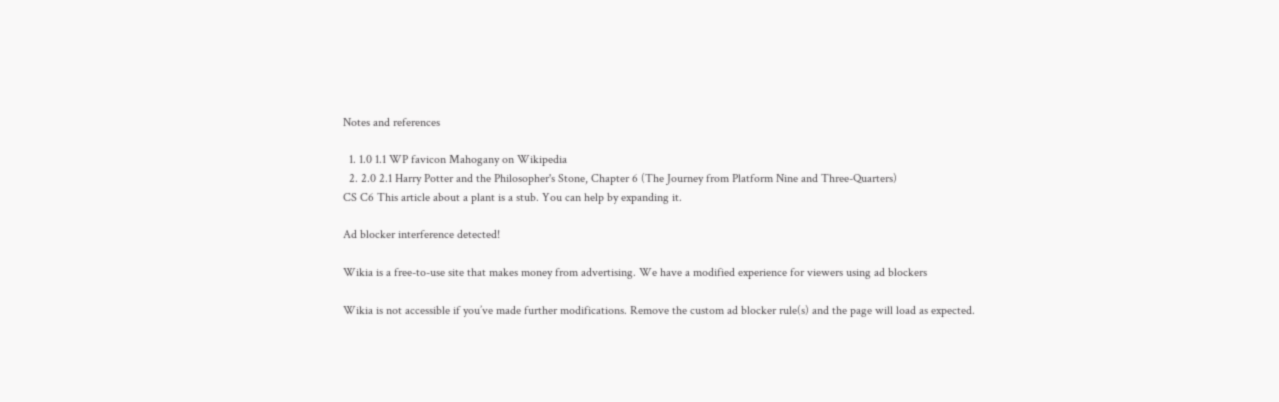Notes and references

  1. 1.0 1.1 WP favicon Mahogany on Wikipedia
  2. 2.0 2.1 Harry Potter and the Philosopher's Stone, Chapter 6 (The Journey from Platform Nine and Three-Quarters)
CS C6 This article about a plant is a stub. You can help by expanding it.

Ad blocker interference detected!

Wikia is a free-to-use site that makes money from advertising. We have a modified experience for viewers using ad blockers

Wikia is not accessible if you’ve made further modifications. Remove the custom ad blocker rule(s) and the page will load as expected.